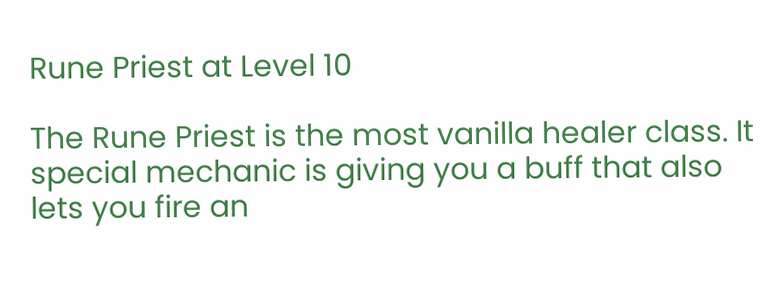Rune Priest at Level 10

The Rune Priest is the most vanilla healer class. It special mechanic is giving you a buff that also lets you fire an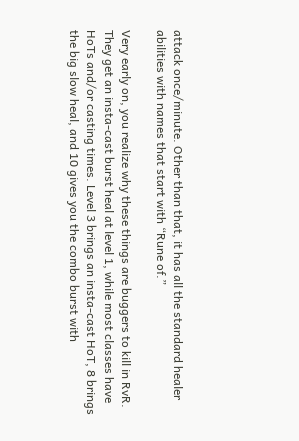attack once/minute. Other than that, it has all the standard healer abilities with names that start with “Rune of.”

Very early on, you realize why these things are buggers to kill in RvR. They get an insta-cast burst heal at level 1, while most classes have HoTs and/or casting times. Level 3 brings an insta-cast HoT, 8 brings the big slow heal, and 10 gives you the combo burst with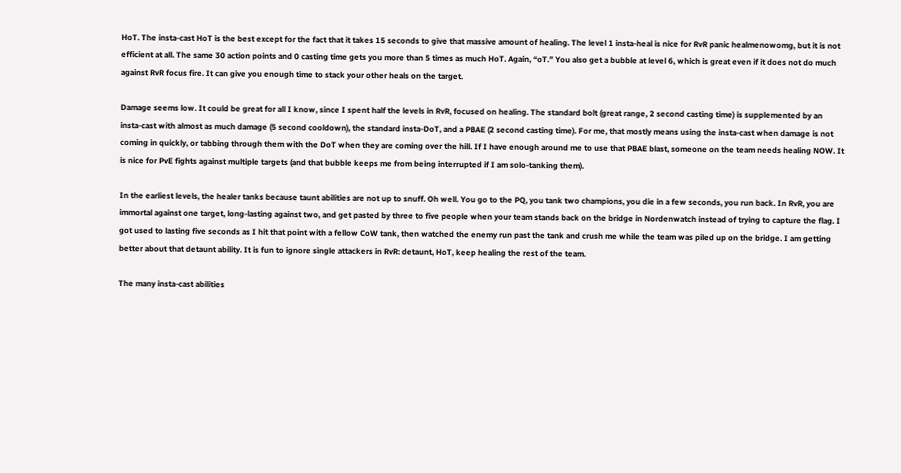HoT. The insta-cast HoT is the best except for the fact that it takes 15 seconds to give that massive amount of healing. The level 1 insta-heal is nice for RvR panic healmenowomg, but it is not efficient at all. The same 30 action points and 0 casting time gets you more than 5 times as much HoT. Again, “oT.” You also get a bubble at level 6, which is great even if it does not do much against RvR focus fire. It can give you enough time to stack your other heals on the target.

Damage seems low. It could be great for all I know, since I spent half the levels in RvR, focused on healing. The standard bolt (great range, 2 second casting time) is supplemented by an insta-cast with almost as much damage (5 second cooldown), the standard insta-DoT, and a PBAE (2 second casting time). For me, that mostly means using the insta-cast when damage is not coming in quickly, or tabbing through them with the DoT when they are coming over the hill. If I have enough around me to use that PBAE blast, someone on the team needs healing NOW. It is nice for PvE fights against multiple targets (and that bubble keeps me from being interrupted if I am solo-tanking them).

In the earliest levels, the healer tanks because taunt abilities are not up to snuff. Oh well. You go to the PQ, you tank two champions, you die in a few seconds, you run back. In RvR, you are immortal against one target, long-lasting against two, and get pasted by three to five people when your team stands back on the bridge in Nordenwatch instead of trying to capture the flag. I got used to lasting five seconds as I hit that point with a fellow CoW tank, then watched the enemy run past the tank and crush me while the team was piled up on the bridge. I am getting better about that detaunt ability. It is fun to ignore single attackers in RvR: detaunt, HoT, keep healing the rest of the team.

The many insta-cast abilities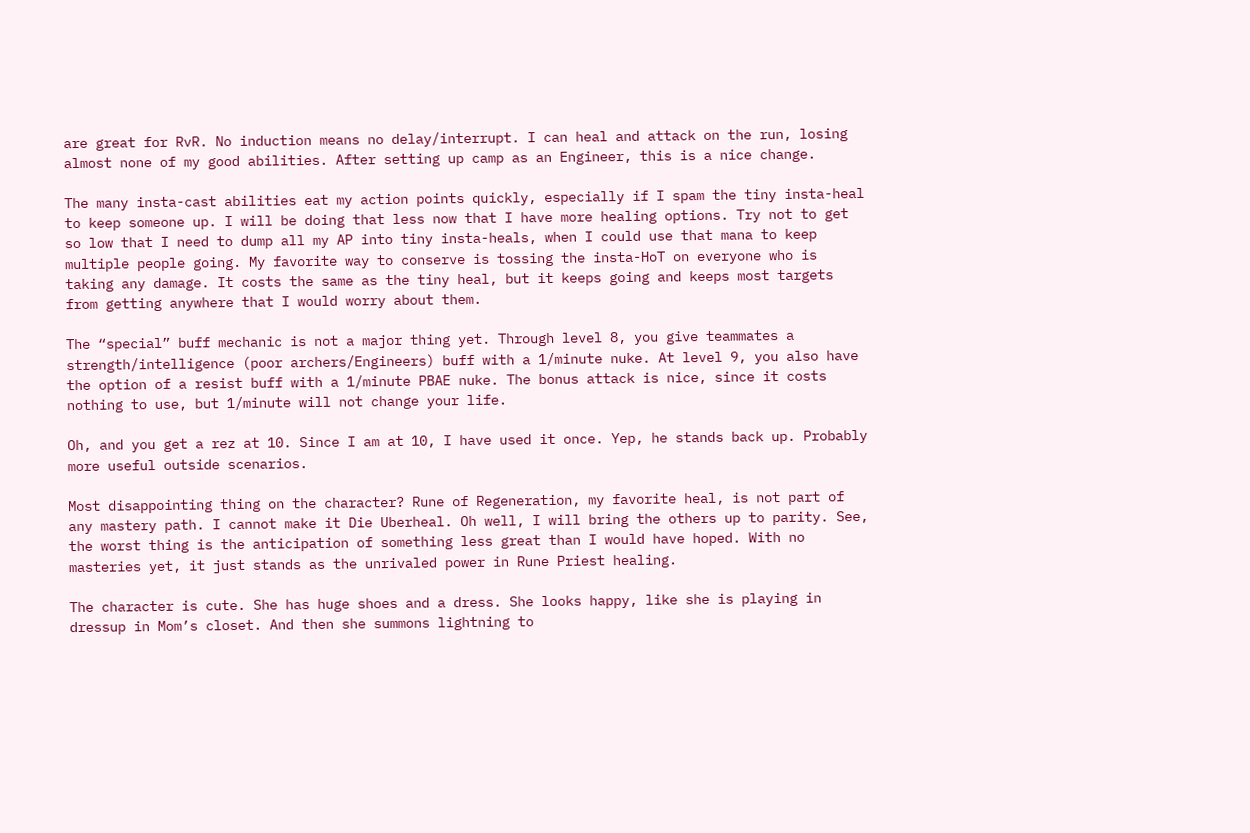are great for RvR. No induction means no delay/interrupt. I can heal and attack on the run, losing almost none of my good abilities. After setting up camp as an Engineer, this is a nice change.

The many insta-cast abilities eat my action points quickly, especially if I spam the tiny insta-heal to keep someone up. I will be doing that less now that I have more healing options. Try not to get so low that I need to dump all my AP into tiny insta-heals, when I could use that mana to keep multiple people going. My favorite way to conserve is tossing the insta-HoT on everyone who is taking any damage. It costs the same as the tiny heal, but it keeps going and keeps most targets from getting anywhere that I would worry about them.

The “special” buff mechanic is not a major thing yet. Through level 8, you give teammates a strength/intelligence (poor archers/Engineers) buff with a 1/minute nuke. At level 9, you also have the option of a resist buff with a 1/minute PBAE nuke. The bonus attack is nice, since it costs nothing to use, but 1/minute will not change your life.

Oh, and you get a rez at 10. Since I am at 10, I have used it once. Yep, he stands back up. Probably more useful outside scenarios.

Most disappointing thing on the character? Rune of Regeneration, my favorite heal, is not part of any mastery path. I cannot make it Die Uberheal. Oh well, I will bring the others up to parity. See, the worst thing is the anticipation of something less great than I would have hoped. With no masteries yet, it just stands as the unrivaled power in Rune Priest healing.

The character is cute. She has huge shoes and a dress. She looks happy, like she is playing in dressup in Mom’s closet. And then she summons lightning to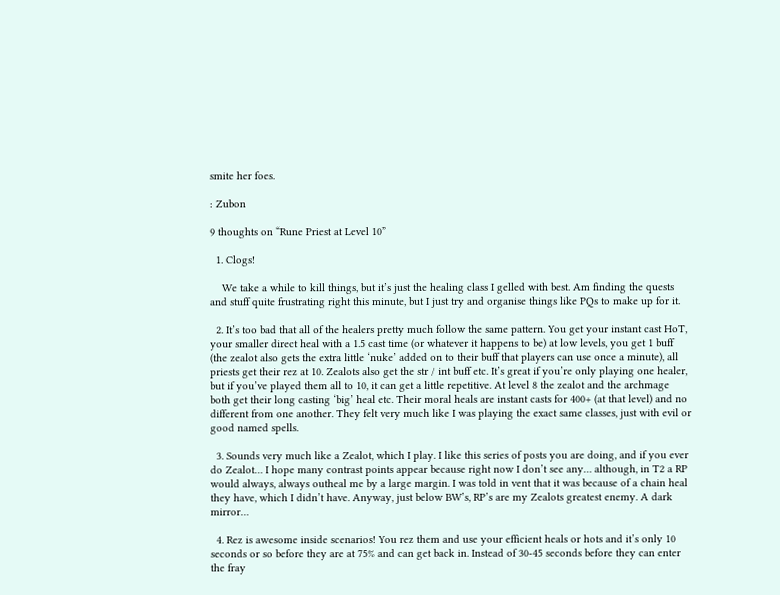smite her foes.

: Zubon

9 thoughts on “Rune Priest at Level 10”

  1. Clogs!

    We take a while to kill things, but it’s just the healing class I gelled with best. Am finding the quests and stuff quite frustrating right this minute, but I just try and organise things like PQs to make up for it.

  2. It’s too bad that all of the healers pretty much follow the same pattern. You get your instant cast HoT, your smaller direct heal with a 1.5 cast time (or whatever it happens to be) at low levels, you get 1 buff (the zealot also gets the extra little ‘nuke’ added on to their buff that players can use once a minute), all priests get their rez at 10. Zealots also get the str / int buff etc. It’s great if you’re only playing one healer, but if you’ve played them all to 10, it can get a little repetitive. At level 8 the zealot and the archmage both get their long casting ‘big’ heal etc. Their moral heals are instant casts for 400+ (at that level) and no different from one another. They felt very much like I was playing the exact same classes, just with evil or good named spells.

  3. Sounds very much like a Zealot, which I play. I like this series of posts you are doing, and if you ever do Zealot… I hope many contrast points appear because right now I don’t see any… although, in T2 a RP would always, always outheal me by a large margin. I was told in vent that it was because of a chain heal they have, which I didn’t have. Anyway, just below BW’s, RP’s are my Zealots greatest enemy. A dark mirror…

  4. Rez is awesome inside scenarios! You rez them and use your efficient heals or hots and it’s only 10 seconds or so before they are at 75% and can get back in. Instead of 30-45 seconds before they can enter the fray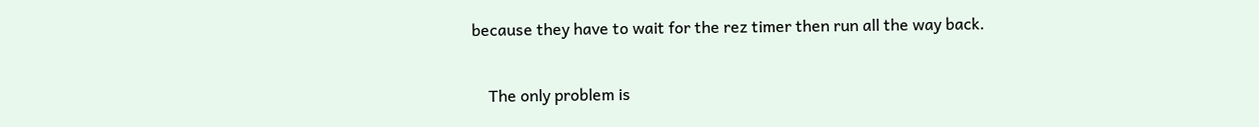because they have to wait for the rez timer then run all the way back.

    The only problem is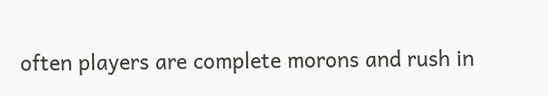often players are complete morons and rush in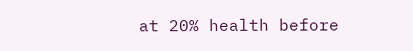at 20% health before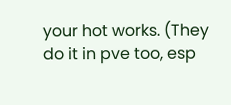your hot works. (They do it in pve too, esp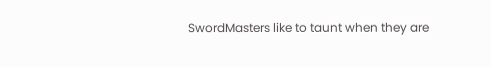SwordMasters like to taunt when they are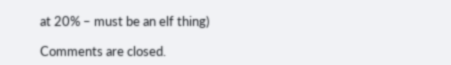at 20% – must be an elf thing)

Comments are closed.